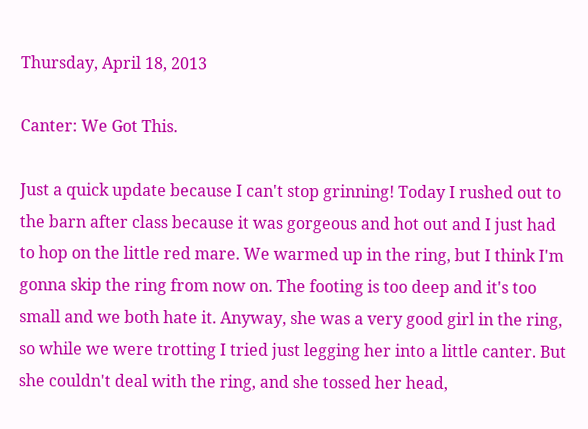Thursday, April 18, 2013

Canter: We Got This.

Just a quick update because I can't stop grinning! Today I rushed out to the barn after class because it was gorgeous and hot out and I just had to hop on the little red mare. We warmed up in the ring, but I think I'm gonna skip the ring from now on. The footing is too deep and it's too small and we both hate it. Anyway, she was a very good girl in the ring, so while we were trotting I tried just legging her into a little canter. But she couldn't deal with the ring, and she tossed her head,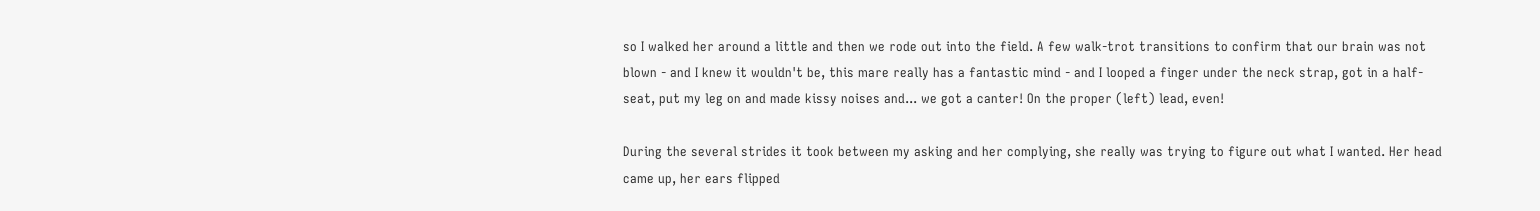so I walked her around a little and then we rode out into the field. A few walk-trot transitions to confirm that our brain was not blown - and I knew it wouldn't be, this mare really has a fantastic mind - and I looped a finger under the neck strap, got in a half-seat, put my leg on and made kissy noises and... we got a canter! On the proper (left) lead, even!

During the several strides it took between my asking and her complying, she really was trying to figure out what I wanted. Her head came up, her ears flipped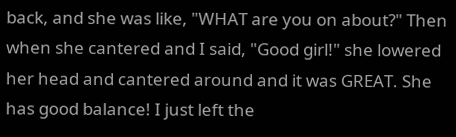back, and she was like, "WHAT are you on about?" Then when she cantered and I said, "Good girl!" she lowered her head and cantered around and it was GREAT. She has good balance! I just left the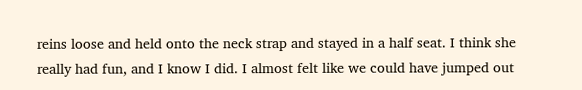reins loose and held onto the neck strap and stayed in a half seat. I think she really had fun, and I know I did. I almost felt like we could have jumped out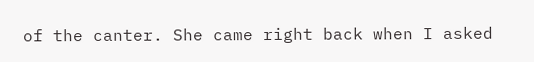of the canter. She came right back when I asked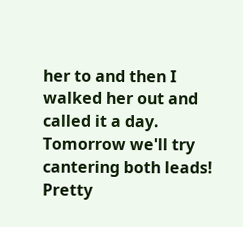her to and then I walked her out and called it a day. Tomorrow we'll try cantering both leads! Pretty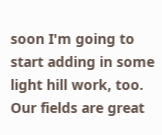soon I'm going to start adding in some light hill work, too. Our fields are great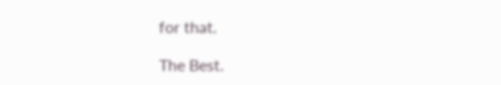for that.

The Best.